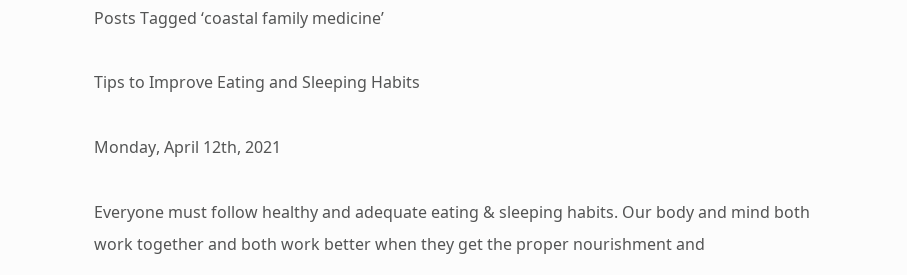Posts Tagged ‘coastal family medicine’

Tips to Improve Eating and Sleeping Habits

Monday, April 12th, 2021

Everyone must follow healthy and adequate eating & sleeping habits. Our body and mind both work together and both work better when they get the proper nourishment and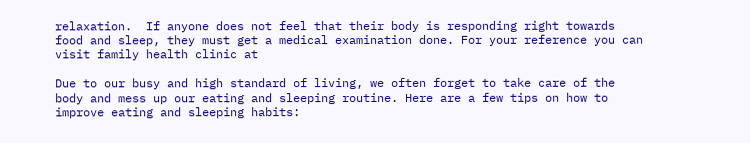relaxation.  If anyone does not feel that their body is responding right towards food and sleep, they must get a medical examination done. For your reference you can visit family health clinic at

Due to our busy and high standard of living, we often forget to take care of the body and mess up our eating and sleeping routine. Here are a few tips on how to improve eating and sleeping habits: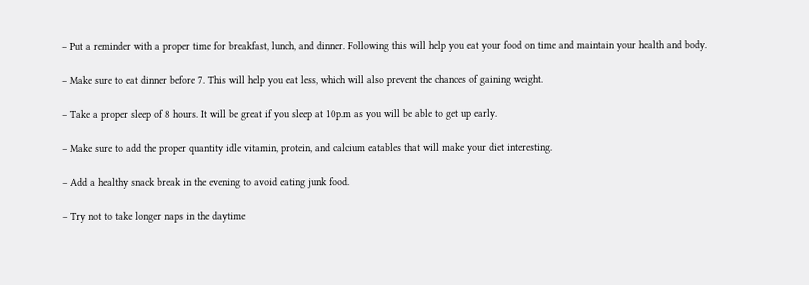– Put a reminder with a proper time for breakfast, lunch, and dinner. Following this will help you eat your food on time and maintain your health and body.

– Make sure to eat dinner before 7. This will help you eat less, which will also prevent the chances of gaining weight.

– Take a proper sleep of 8 hours. It will be great if you sleep at 10p.m as you will be able to get up early.

– Make sure to add the proper quantity idle vitamin, protein, and calcium eatables that will make your diet interesting.

– Add a healthy snack break in the evening to avoid eating junk food.

– Try not to take longer naps in the daytime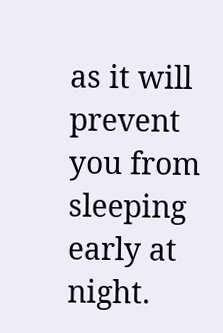as it will prevent you from sleeping early at night.